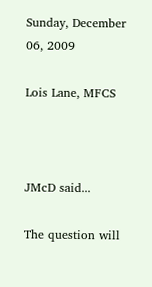Sunday, December 06, 2009

Lois Lane, MFCS



JMcD said...

The question will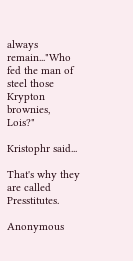always remain..."Who fed the man of steel those Krypton brownies, Lois?"

Kristophr said...

That's why they are called Presstitutes.

Anonymous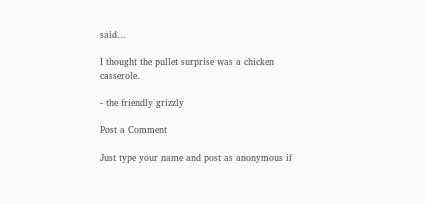said...

I thought the pullet surprise was a chicken casserole.

- the friendly grizzly

Post a Comment

Just type your name and post as anonymous if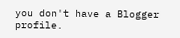you don't have a Blogger profile.